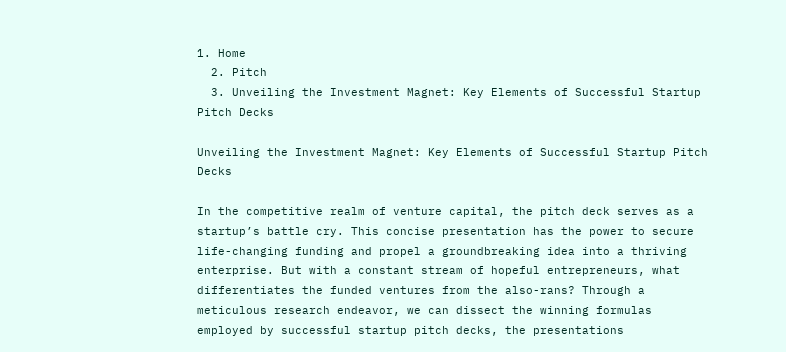1. Home
  2. Pitch
  3. Unveiling the Investment Magnet: Key Elements of Successful Startup Pitch Decks

Unveiling the Investment Magnet: Key Elements of Successful Startup Pitch Decks

In the competitive realm of venture capital, the pitch deck serves as a startup’s battle cry. This concise presentation has the power to secure life-changing funding and propel a groundbreaking idea into a thriving enterprise. But with a constant stream of hopeful entrepreneurs, what differentiates the funded ventures from the also-rans? Through a meticulous research endeavor, we can dissect the winning formulas employed by successful startup pitch decks, the presentations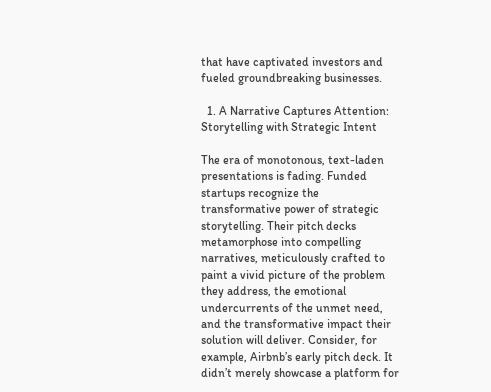that have captivated investors and fueled groundbreaking businesses.

  1. A Narrative Captures Attention: Storytelling with Strategic Intent

The era of monotonous, text-laden presentations is fading. Funded startups recognize the transformative power of strategic storytelling. Their pitch decks metamorphose into compelling narratives, meticulously crafted to paint a vivid picture of the problem they address, the emotional undercurrents of the unmet need, and the transformative impact their solution will deliver. Consider, for example, Airbnb’s early pitch deck. It didn’t merely showcase a platform for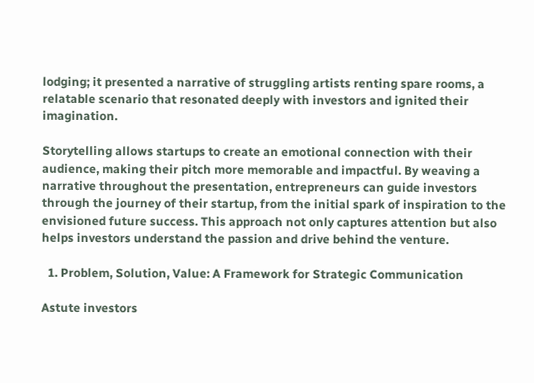lodging; it presented a narrative of struggling artists renting spare rooms, a relatable scenario that resonated deeply with investors and ignited their imagination.

Storytelling allows startups to create an emotional connection with their audience, making their pitch more memorable and impactful. By weaving a narrative throughout the presentation, entrepreneurs can guide investors through the journey of their startup, from the initial spark of inspiration to the envisioned future success. This approach not only captures attention but also helps investors understand the passion and drive behind the venture.

  1. Problem, Solution, Value: A Framework for Strategic Communication

Astute investors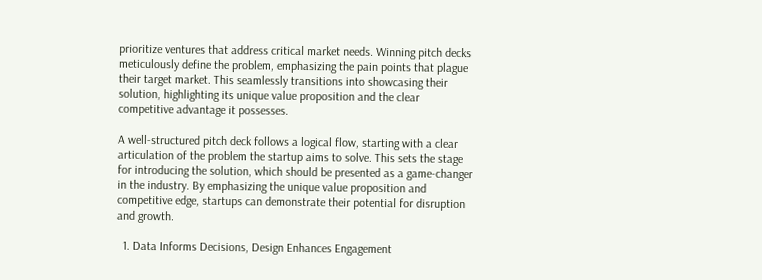prioritize ventures that address critical market needs. Winning pitch decks meticulously define the problem, emphasizing the pain points that plague their target market. This seamlessly transitions into showcasing their solution, highlighting its unique value proposition and the clear competitive advantage it possesses.

A well-structured pitch deck follows a logical flow, starting with a clear articulation of the problem the startup aims to solve. This sets the stage for introducing the solution, which should be presented as a game-changer in the industry. By emphasizing the unique value proposition and competitive edge, startups can demonstrate their potential for disruption and growth.

  1. Data Informs Decisions, Design Enhances Engagement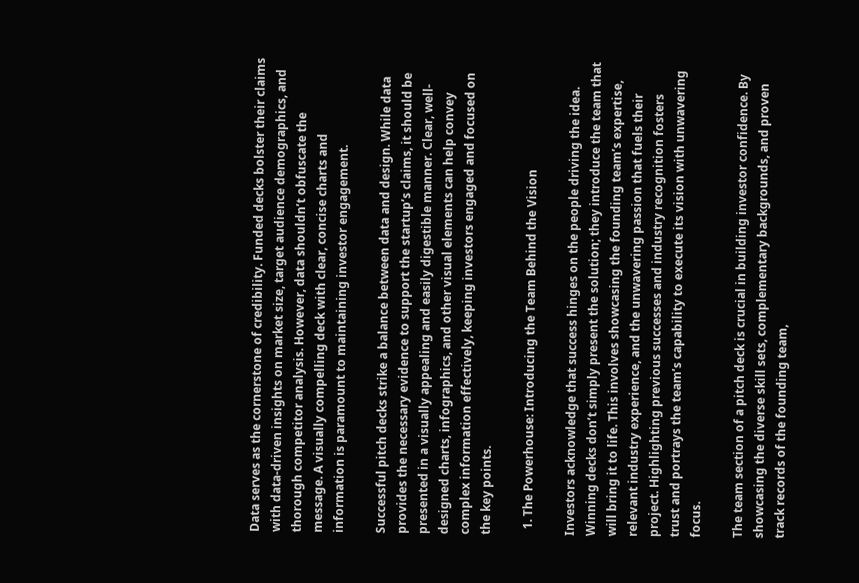Data serves as the cornerstone of credibility. Funded decks bolster their claims with data-driven insights on market size, target audience demographics, and thorough competitor analysis. However, data shouldn’t obfuscate the message. A visually compelling deck with clear, concise charts and information is paramount to maintaining investor engagement.

Successful pitch decks strike a balance between data and design. While data provides the necessary evidence to support the startup’s claims, it should be presented in a visually appealing and easily digestible manner. Clear, well-designed charts, infographics, and other visual elements can help convey complex information effectively, keeping investors engaged and focused on the key points.

  1. The Powerhouse: Introducing the Team Behind the Vision

Investors acknowledge that success hinges on the people driving the idea. Winning decks don’t simply present the solution; they introduce the team that will bring it to life. This involves showcasing the founding team’s expertise, relevant industry experience, and the unwavering passion that fuels their project. Highlighting previous successes and industry recognition fosters trust and portrays the team’s capability to execute its vision with unwavering focus.

The team section of a pitch deck is crucial in building investor confidence. By showcasing the diverse skill sets, complementary backgrounds, and proven track records of the founding team,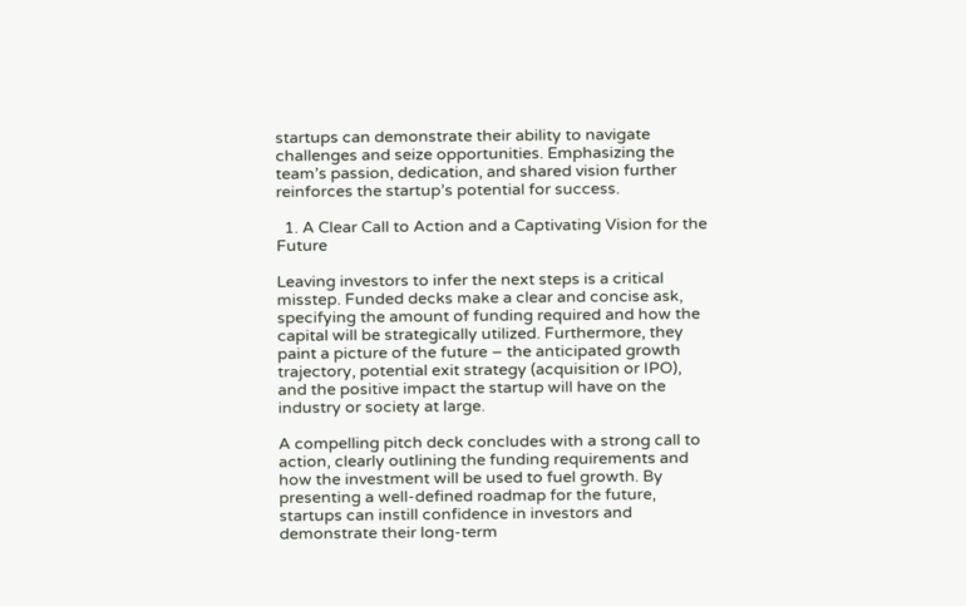startups can demonstrate their ability to navigate challenges and seize opportunities. Emphasizing the team’s passion, dedication, and shared vision further reinforces the startup’s potential for success.

  1. A Clear Call to Action and a Captivating Vision for the Future

Leaving investors to infer the next steps is a critical misstep. Funded decks make a clear and concise ask, specifying the amount of funding required and how the capital will be strategically utilized. Furthermore, they paint a picture of the future – the anticipated growth trajectory, potential exit strategy (acquisition or IPO), and the positive impact the startup will have on the industry or society at large.

A compelling pitch deck concludes with a strong call to action, clearly outlining the funding requirements and how the investment will be used to fuel growth. By presenting a well-defined roadmap for the future, startups can instill confidence in investors and demonstrate their long-term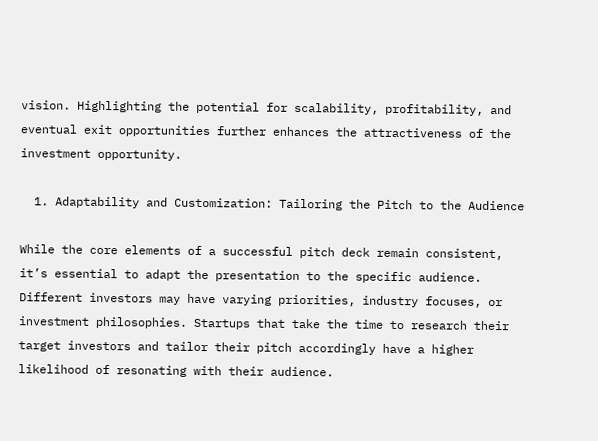vision. Highlighting the potential for scalability, profitability, and eventual exit opportunities further enhances the attractiveness of the investment opportunity.

  1. Adaptability and Customization: Tailoring the Pitch to the Audience

While the core elements of a successful pitch deck remain consistent, it’s essential to adapt the presentation to the specific audience. Different investors may have varying priorities, industry focuses, or investment philosophies. Startups that take the time to research their target investors and tailor their pitch accordingly have a higher likelihood of resonating with their audience.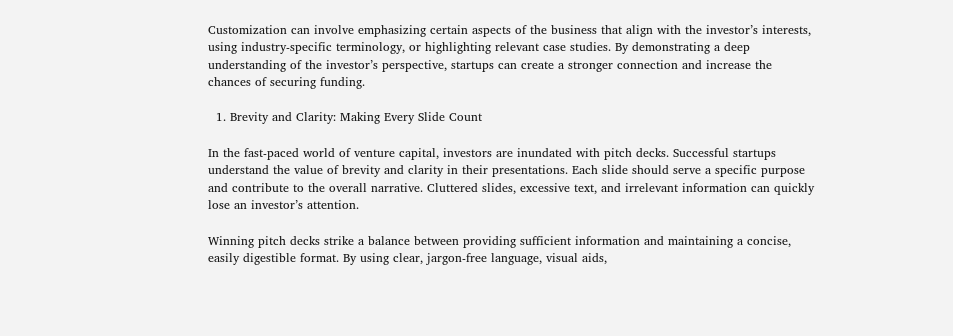Customization can involve emphasizing certain aspects of the business that align with the investor’s interests, using industry-specific terminology, or highlighting relevant case studies. By demonstrating a deep understanding of the investor’s perspective, startups can create a stronger connection and increase the chances of securing funding.

  1. Brevity and Clarity: Making Every Slide Count

In the fast-paced world of venture capital, investors are inundated with pitch decks. Successful startups understand the value of brevity and clarity in their presentations. Each slide should serve a specific purpose and contribute to the overall narrative. Cluttered slides, excessive text, and irrelevant information can quickly lose an investor’s attention.

Winning pitch decks strike a balance between providing sufficient information and maintaining a concise, easily digestible format. By using clear, jargon-free language, visual aids,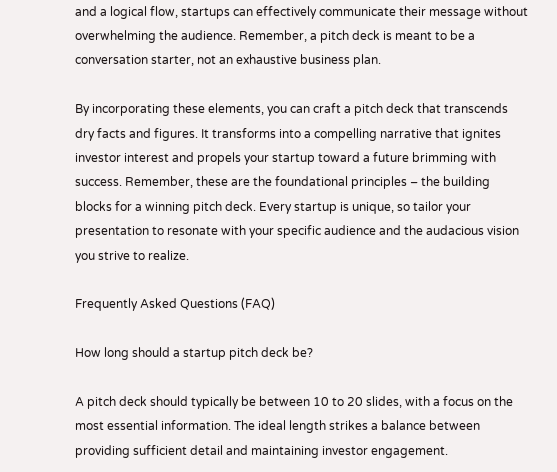and a logical flow, startups can effectively communicate their message without overwhelming the audience. Remember, a pitch deck is meant to be a conversation starter, not an exhaustive business plan.

By incorporating these elements, you can craft a pitch deck that transcends dry facts and figures. It transforms into a compelling narrative that ignites investor interest and propels your startup toward a future brimming with success. Remember, these are the foundational principles – the building blocks for a winning pitch deck. Every startup is unique, so tailor your presentation to resonate with your specific audience and the audacious vision you strive to realize.

Frequently Asked Questions (FAQ)

How long should a startup pitch deck be?

A pitch deck should typically be between 10 to 20 slides, with a focus on the most essential information. The ideal length strikes a balance between providing sufficient detail and maintaining investor engagement.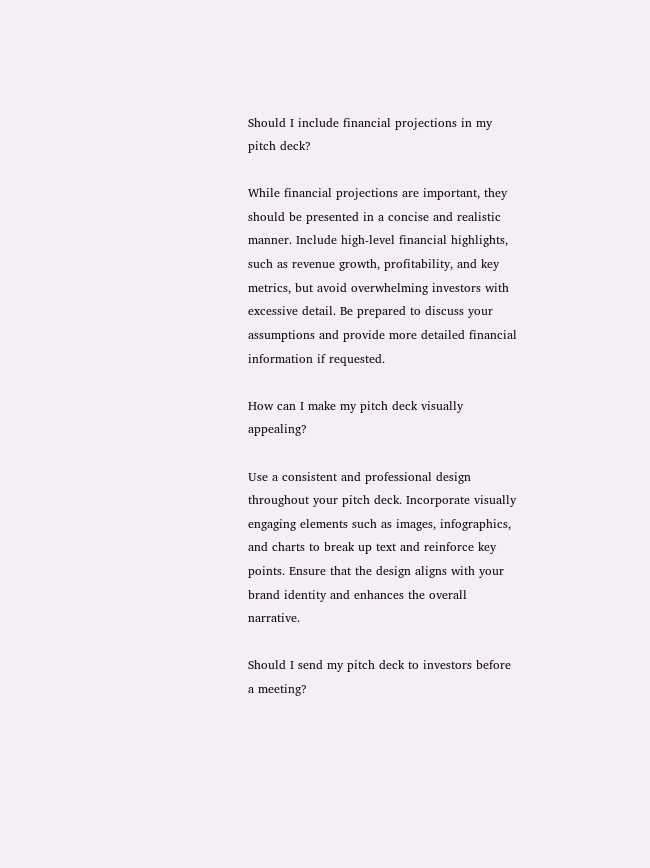Should I include financial projections in my pitch deck?

While financial projections are important, they should be presented in a concise and realistic manner. Include high-level financial highlights, such as revenue growth, profitability, and key metrics, but avoid overwhelming investors with excessive detail. Be prepared to discuss your assumptions and provide more detailed financial information if requested.

How can I make my pitch deck visually appealing?

Use a consistent and professional design throughout your pitch deck. Incorporate visually engaging elements such as images, infographics, and charts to break up text and reinforce key points. Ensure that the design aligns with your brand identity and enhances the overall narrative.

Should I send my pitch deck to investors before a meeting?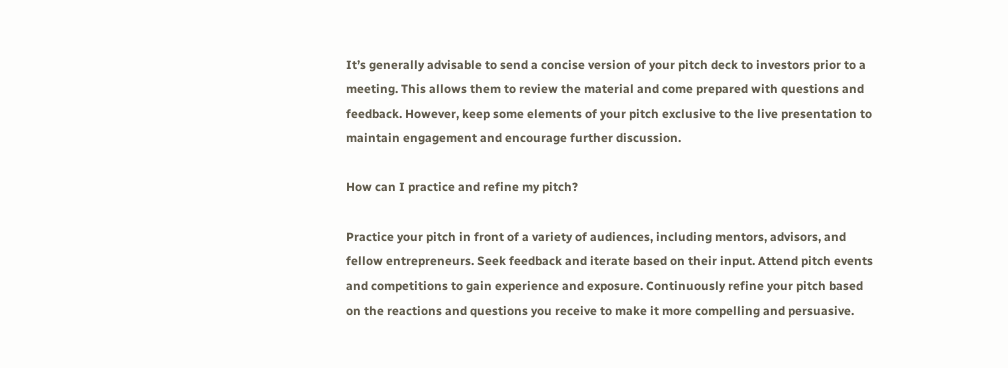It’s generally advisable to send a concise version of your pitch deck to investors prior to a meeting. This allows them to review the material and come prepared with questions and feedback. However, keep some elements of your pitch exclusive to the live presentation to maintain engagement and encourage further discussion.

How can I practice and refine my pitch?

Practice your pitch in front of a variety of audiences, including mentors, advisors, and fellow entrepreneurs. Seek feedback and iterate based on their input. Attend pitch events and competitions to gain experience and exposure. Continuously refine your pitch based on the reactions and questions you receive to make it more compelling and persuasive.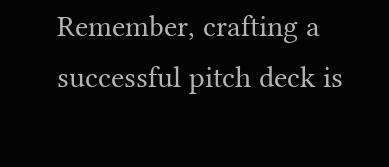Remember, crafting a successful pitch deck is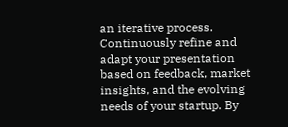an iterative process. Continuously refine and adapt your presentation based on feedback, market insights, and the evolving needs of your startup. By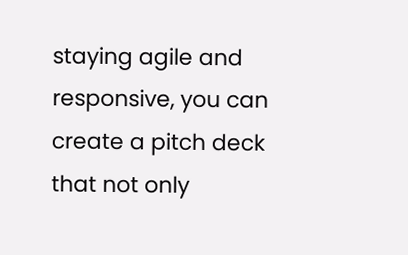staying agile and responsive, you can create a pitch deck that not only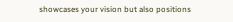showcases your vision but also positions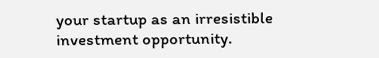your startup as an irresistible investment opportunity.